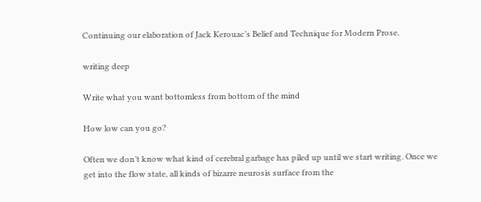Continuing our elaboration of Jack Kerouac’s Belief and Technique for Modern Prose.

writing deep

Write what you want bottomless from bottom of the mind

How low can you go?

Often we don’t know what kind of cerebral garbage has piled up until we start writing. Once we get into the flow state, all kinds of bizarre neurosis surface from the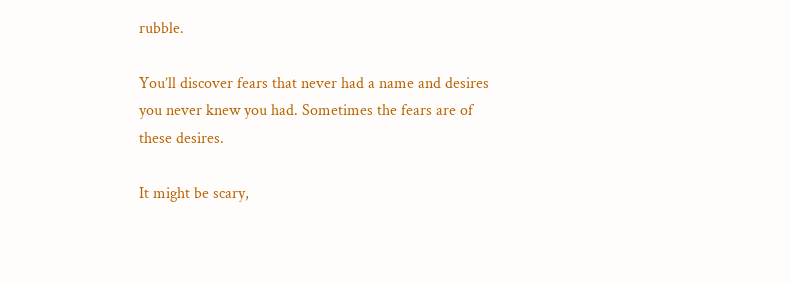rubble.

You’ll discover fears that never had a name and desires you never knew you had. Sometimes the fears are of these desires.

It might be scary,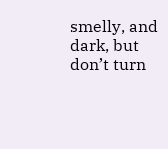smelly, and dark, but don’t turn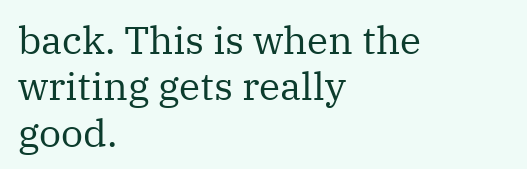back. This is when the writing gets really good.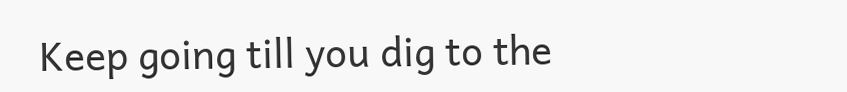Keep going till you dig to the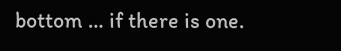bottom … if there is one.